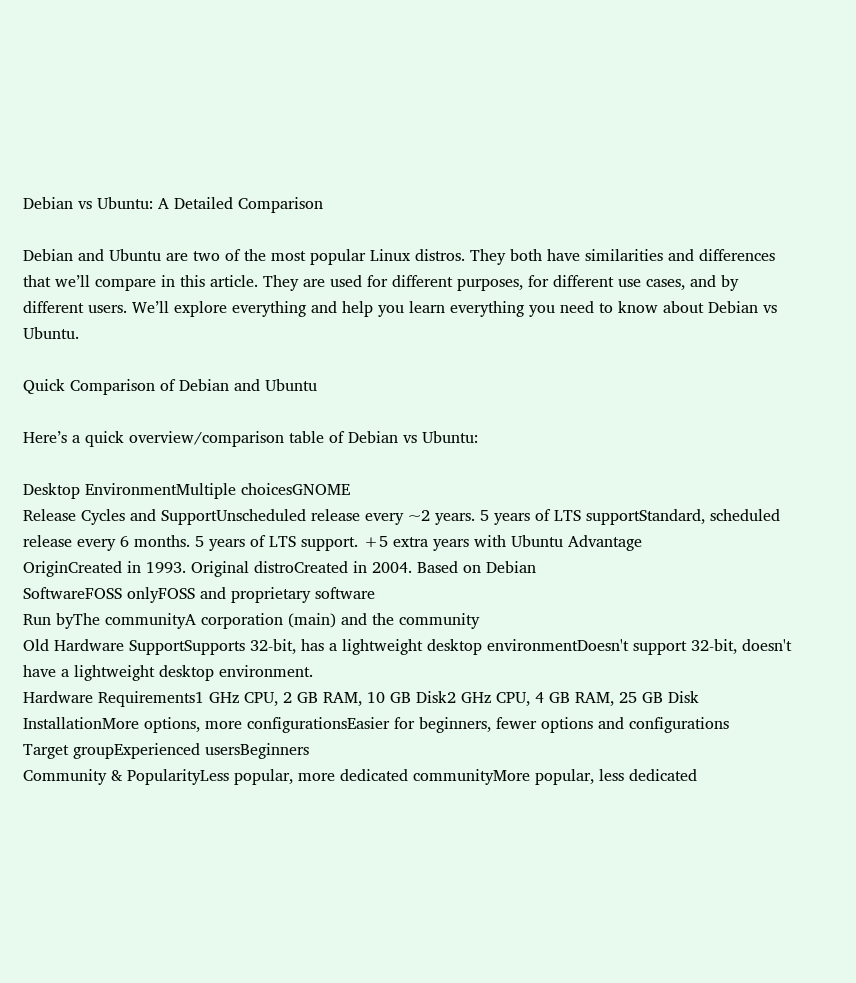Debian vs Ubuntu: A Detailed Comparison

Debian and Ubuntu are two of the most popular Linux distros. They both have similarities and differences that we’ll compare in this article. They are used for different purposes, for different use cases, and by different users. We’ll explore everything and help you learn everything you need to know about Debian vs Ubuntu.

Quick Comparison of Debian and Ubuntu

Here’s a quick overview/comparison table of Debian vs Ubuntu:

Desktop EnvironmentMultiple choicesGNOME
Release Cycles and SupportUnscheduled release every ~2 years. 5 years of LTS supportStandard, scheduled release every 6 months. 5 years of LTS support. +5 extra years with Ubuntu Advantage
OriginCreated in 1993. Original distroCreated in 2004. Based on Debian
SoftwareFOSS onlyFOSS and proprietary software
Run byThe communityA corporation (main) and the community
Old Hardware SupportSupports 32-bit, has a lightweight desktop environmentDoesn't support 32-bit, doesn't have a lightweight desktop environment.
Hardware Requirements1 GHz CPU, 2 GB RAM, 10 GB Disk2 GHz CPU, 4 GB RAM, 25 GB Disk
InstallationMore options, more configurationsEasier for beginners, fewer options and configurations
Target groupExperienced usersBeginners
Community & PopularityLess popular, more dedicated communityMore popular, less dedicated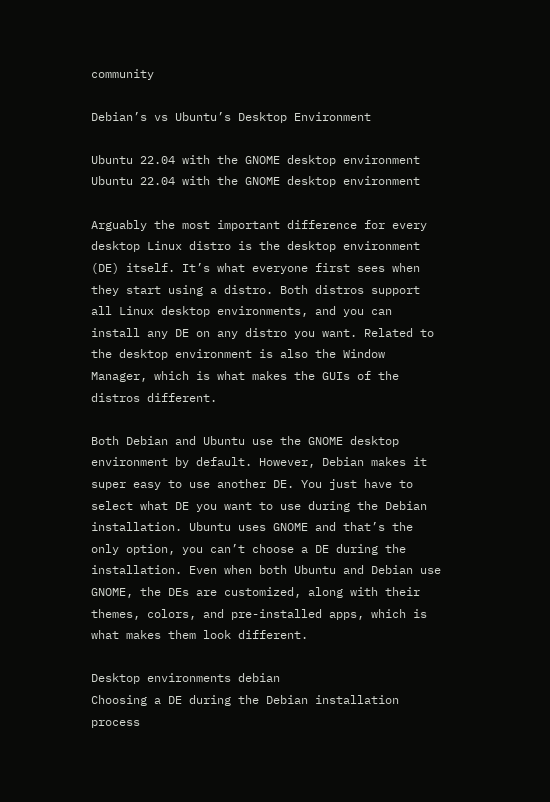community

Debian’s vs Ubuntu’s Desktop Environment

Ubuntu 22.04 with the GNOME desktop environment
Ubuntu 22.04 with the GNOME desktop environment

Arguably the most important difference for every desktop Linux distro is the desktop environment (DE) itself. It’s what everyone first sees when they start using a distro. Both distros support all Linux desktop environments, and you can install any DE on any distro you want. Related to the desktop environment is also the Window Manager, which is what makes the GUIs of the distros different.

Both Debian and Ubuntu use the GNOME desktop environment by default. However, Debian makes it super easy to use another DE. You just have to select what DE you want to use during the Debian installation. Ubuntu uses GNOME and that’s the only option, you can’t choose a DE during the installation. Even when both Ubuntu and Debian use GNOME, the DEs are customized, along with their themes, colors, and pre-installed apps, which is what makes them look different.

Desktop environments debian
Choosing a DE during the Debian installation process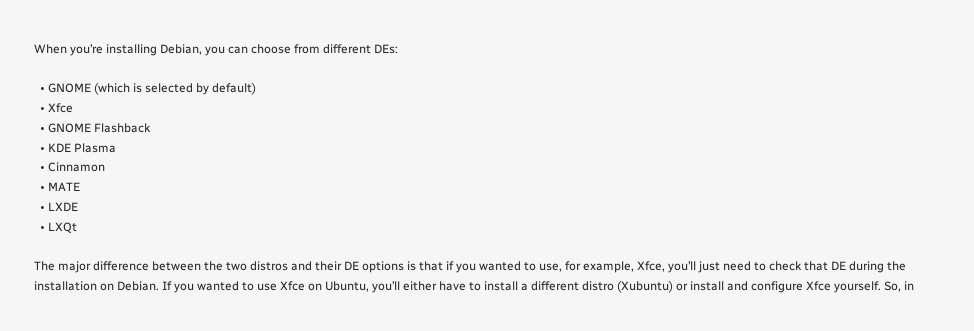When you’re installing Debian, you can choose from different DEs:

  • GNOME (which is selected by default)
  • Xfce
  • GNOME Flashback
  • KDE Plasma
  • Cinnamon
  • MATE
  • LXDE
  • LXQt

The major difference between the two distros and their DE options is that if you wanted to use, for example, Xfce, you’ll just need to check that DE during the installation on Debian. If you wanted to use Xfce on Ubuntu, you’ll either have to install a different distro (Xubuntu) or install and configure Xfce yourself. So, in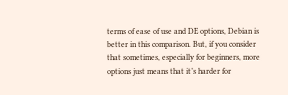terms of ease of use and DE options, Debian is better in this comparison. But, if you consider that sometimes, especially for beginners, more options just means that it’s harder for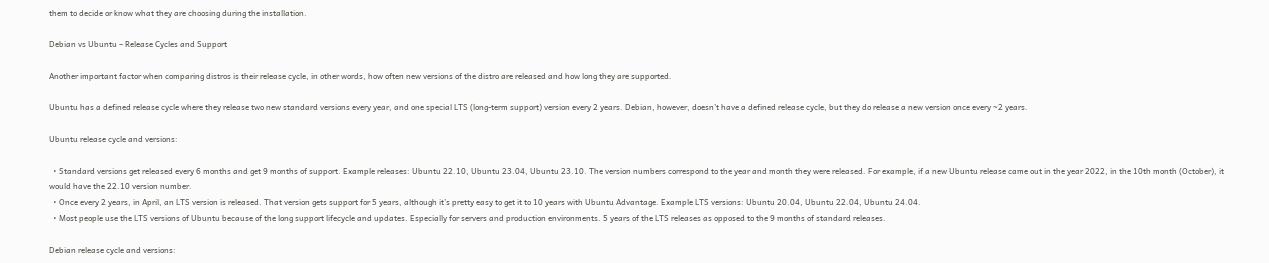them to decide or know what they are choosing during the installation.

Debian vs Ubuntu – Release Cycles and Support

Another important factor when comparing distros is their release cycle, in other words, how often new versions of the distro are released and how long they are supported.

Ubuntu has a defined release cycle where they release two new standard versions every year, and one special LTS (long-term support) version every 2 years. Debian, however, doesn’t have a defined release cycle, but they do release a new version once every ~2 years.

Ubuntu release cycle and versions:

  • Standard versions get released every 6 months and get 9 months of support. Example releases: Ubuntu 22.10, Ubuntu 23.04, Ubuntu 23.10. The version numbers correspond to the year and month they were released. For example, if a new Ubuntu release came out in the year 2022, in the 10th month (October), it would have the 22.10 version number.
  • Once every 2 years, in April, an LTS version is released. That version gets support for 5 years, although it’s pretty easy to get it to 10 years with Ubuntu Advantage. Example LTS versions: Ubuntu 20.04, Ubuntu 22.04, Ubuntu 24.04.
  • Most people use the LTS versions of Ubuntu because of the long support lifecycle and updates. Especially for servers and production environments. 5 years of the LTS releases as opposed to the 9 months of standard releases.

Debian release cycle and versions: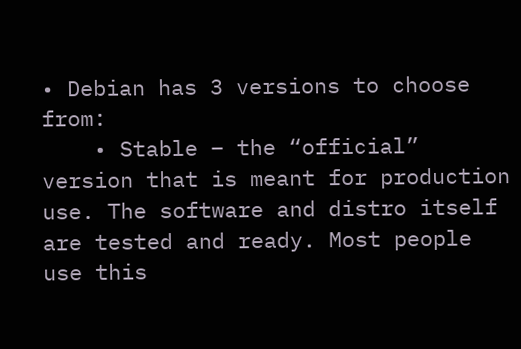• Debian has 3 versions to choose from:
    • Stable – the “official” version that is meant for production use. The software and distro itself are tested and ready. Most people use this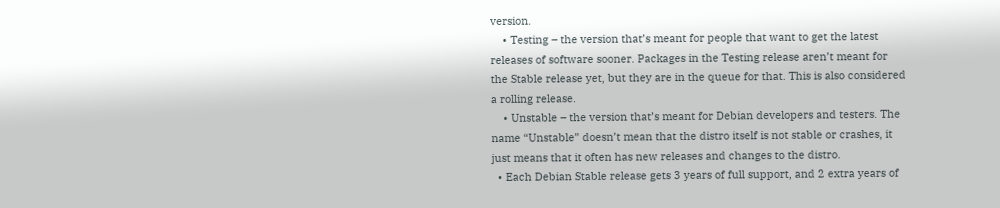version.
    • Testing – the version that’s meant for people that want to get the latest releases of software sooner. Packages in the Testing release aren’t meant for the Stable release yet, but they are in the queue for that. This is also considered a rolling release.
    • Unstable – the version that’s meant for Debian developers and testers. The name “Unstable” doesn’t mean that the distro itself is not stable or crashes, it just means that it often has new releases and changes to the distro.
  • Each Debian Stable release gets 3 years of full support, and 2 extra years of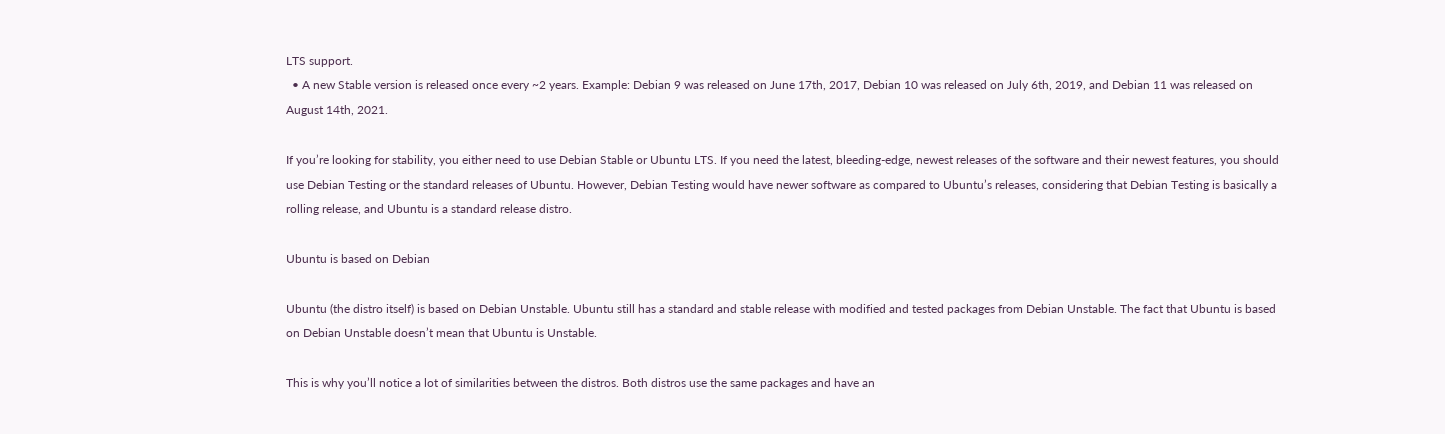LTS support.
  • A new Stable version is released once every ~2 years. Example: Debian 9 was released on June 17th, 2017, Debian 10 was released on July 6th, 2019, and Debian 11 was released on August 14th, 2021.

If you’re looking for stability, you either need to use Debian Stable or Ubuntu LTS. If you need the latest, bleeding-edge, newest releases of the software and their newest features, you should use Debian Testing or the standard releases of Ubuntu. However, Debian Testing would have newer software as compared to Ubuntu’s releases, considering that Debian Testing is basically a rolling release, and Ubuntu is a standard release distro.

Ubuntu is based on Debian

Ubuntu (the distro itself) is based on Debian Unstable. Ubuntu still has a standard and stable release with modified and tested packages from Debian Unstable. The fact that Ubuntu is based on Debian Unstable doesn’t mean that Ubuntu is Unstable.

This is why you’ll notice a lot of similarities between the distros. Both distros use the same packages and have an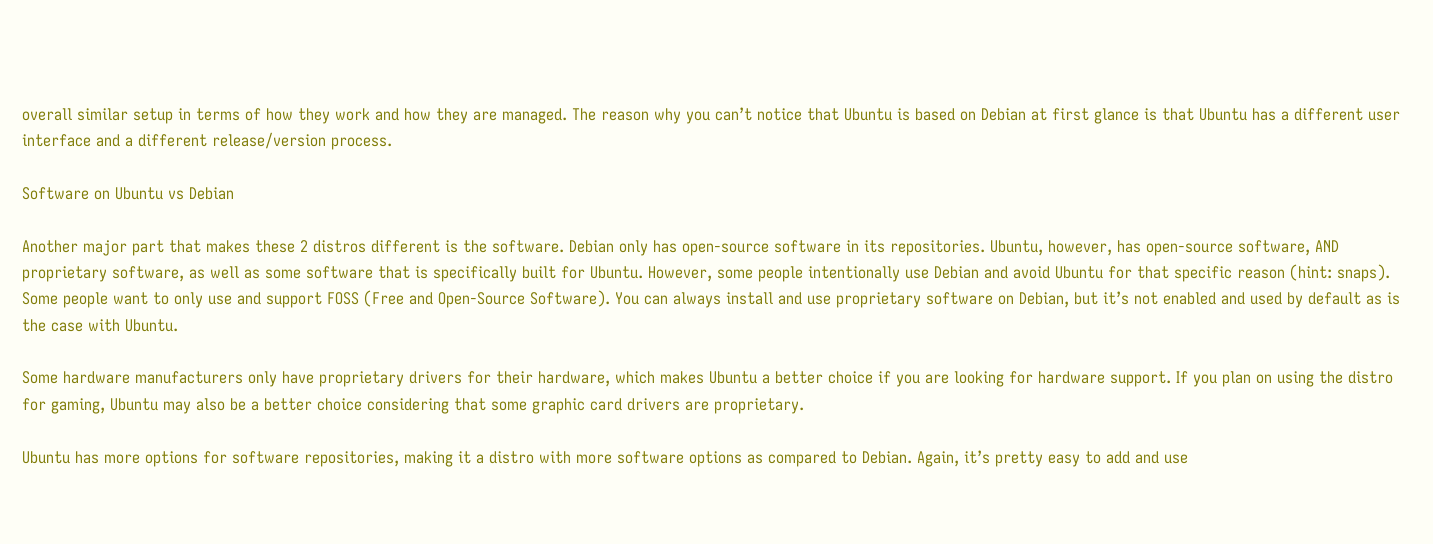overall similar setup in terms of how they work and how they are managed. The reason why you can’t notice that Ubuntu is based on Debian at first glance is that Ubuntu has a different user interface and a different release/version process.

Software on Ubuntu vs Debian

Another major part that makes these 2 distros different is the software. Debian only has open-source software in its repositories. Ubuntu, however, has open-source software, AND proprietary software, as well as some software that is specifically built for Ubuntu. However, some people intentionally use Debian and avoid Ubuntu for that specific reason (hint: snaps). Some people want to only use and support FOSS (Free and Open-Source Software). You can always install and use proprietary software on Debian, but it’s not enabled and used by default as is the case with Ubuntu.

Some hardware manufacturers only have proprietary drivers for their hardware, which makes Ubuntu a better choice if you are looking for hardware support. If you plan on using the distro for gaming, Ubuntu may also be a better choice considering that some graphic card drivers are proprietary.

Ubuntu has more options for software repositories, making it a distro with more software options as compared to Debian. Again, it’s pretty easy to add and use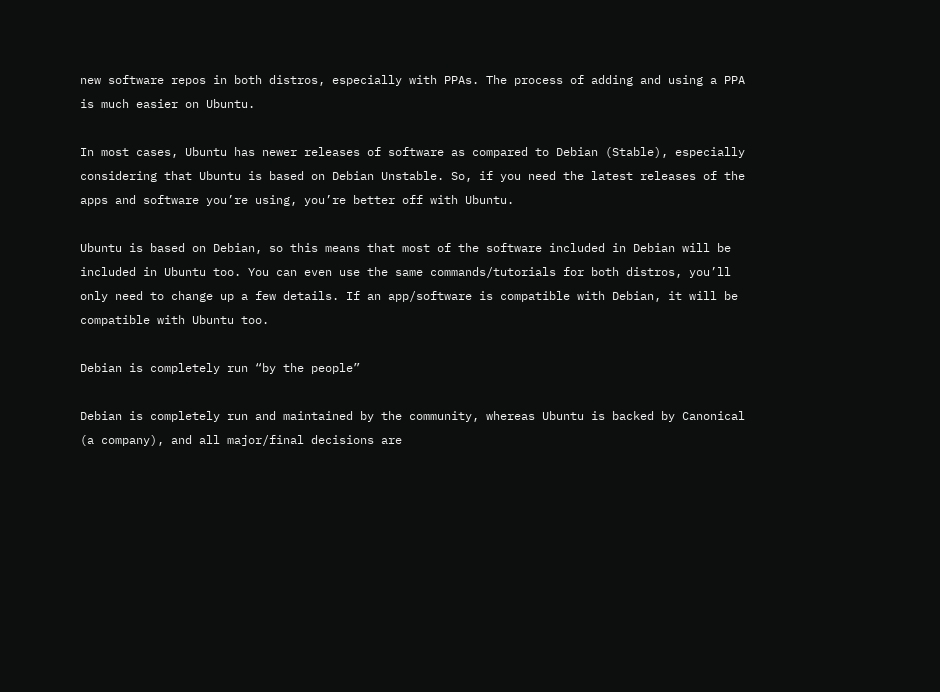new software repos in both distros, especially with PPAs. The process of adding and using a PPA is much easier on Ubuntu.

In most cases, Ubuntu has newer releases of software as compared to Debian (Stable), especially considering that Ubuntu is based on Debian Unstable. So, if you need the latest releases of the apps and software you’re using, you’re better off with Ubuntu.

Ubuntu is based on Debian, so this means that most of the software included in Debian will be included in Ubuntu too. You can even use the same commands/tutorials for both distros, you’ll only need to change up a few details. If an app/software is compatible with Debian, it will be compatible with Ubuntu too.

Debian is completely run “by the people”

Debian is completely run and maintained by the community, whereas Ubuntu is backed by Canonical (a company), and all major/final decisions are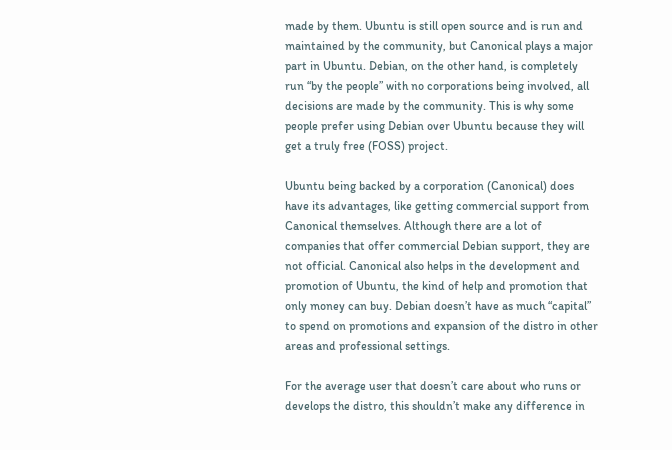made by them. Ubuntu is still open source and is run and maintained by the community, but Canonical plays a major part in Ubuntu. Debian, on the other hand, is completely run “by the people” with no corporations being involved, all decisions are made by the community. This is why some people prefer using Debian over Ubuntu because they will get a truly free (FOSS) project.

Ubuntu being backed by a corporation (Canonical) does have its advantages, like getting commercial support from Canonical themselves. Although there are a lot of companies that offer commercial Debian support, they are not official. Canonical also helps in the development and promotion of Ubuntu, the kind of help and promotion that only money can buy. Debian doesn’t have as much “capital” to spend on promotions and expansion of the distro in other areas and professional settings.

For the average user that doesn’t care about who runs or develops the distro, this shouldn’t make any difference in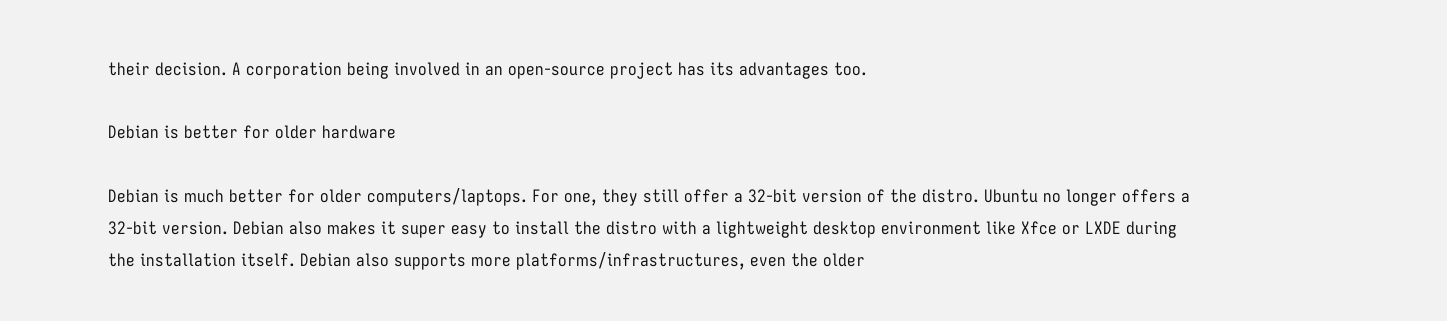their decision. A corporation being involved in an open-source project has its advantages too.

Debian is better for older hardware

Debian is much better for older computers/laptops. For one, they still offer a 32-bit version of the distro. Ubuntu no longer offers a 32-bit version. Debian also makes it super easy to install the distro with a lightweight desktop environment like Xfce or LXDE during the installation itself. Debian also supports more platforms/infrastructures, even the older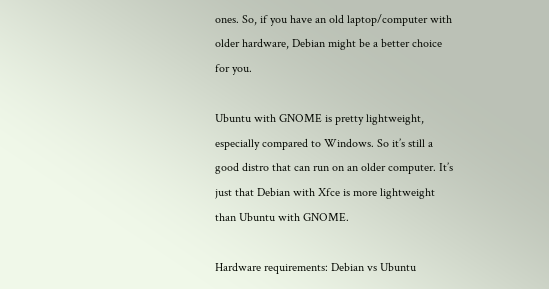ones. So, if you have an old laptop/computer with older hardware, Debian might be a better choice for you.

Ubuntu with GNOME is pretty lightweight, especially compared to Windows. So it’s still a good distro that can run on an older computer. It’s just that Debian with Xfce is more lightweight than Ubuntu with GNOME.

Hardware requirements: Debian vs Ubuntu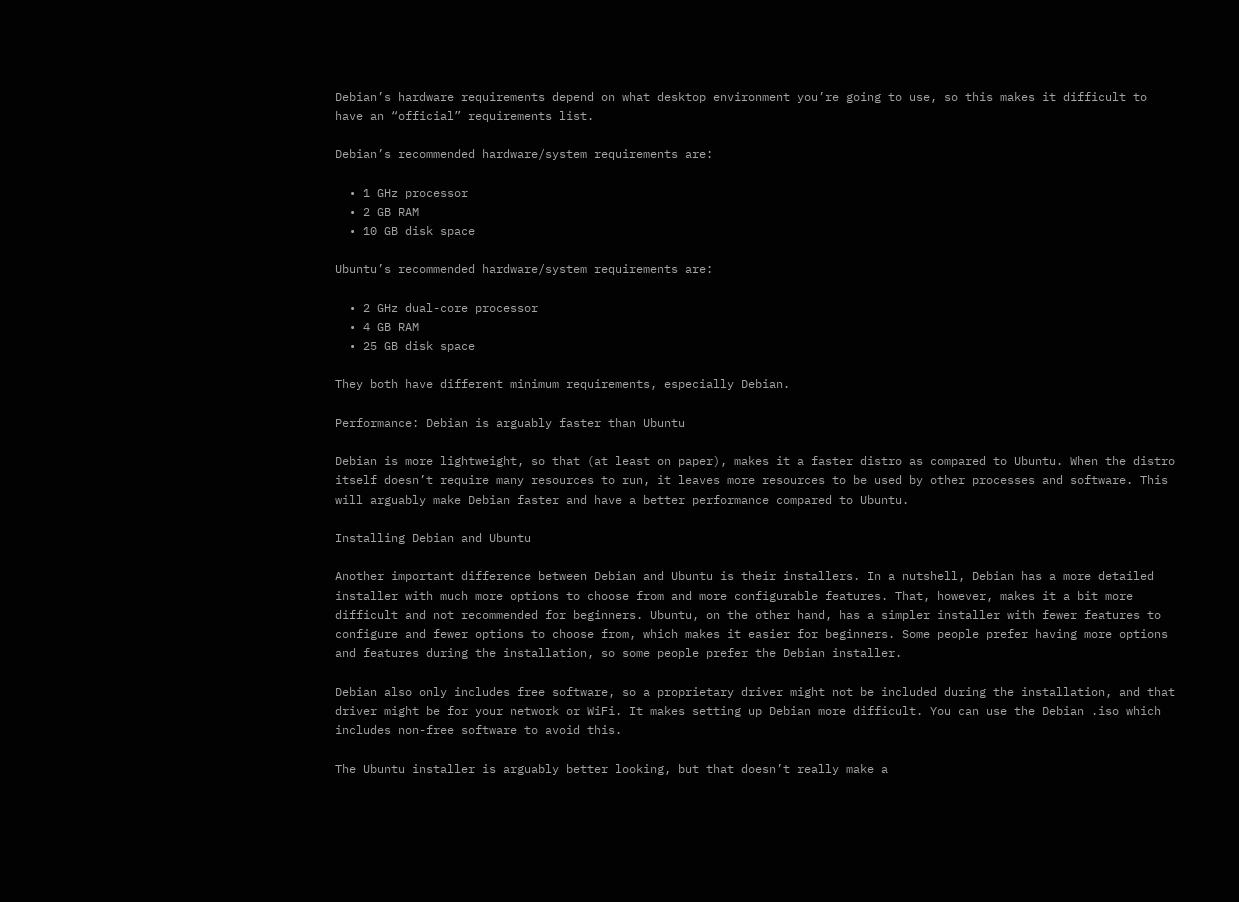Debian’s hardware requirements depend on what desktop environment you’re going to use, so this makes it difficult to have an “official” requirements list.

Debian’s recommended hardware/system requirements are:

  • 1 GHz processor
  • 2 GB RAM
  • 10 GB disk space

Ubuntu’s recommended hardware/system requirements are:

  • 2 GHz dual-core processor
  • 4 GB RAM
  • 25 GB disk space

They both have different minimum requirements, especially Debian.

Performance: Debian is arguably faster than Ubuntu

Debian is more lightweight, so that (at least on paper), makes it a faster distro as compared to Ubuntu. When the distro itself doesn’t require many resources to run, it leaves more resources to be used by other processes and software. This will arguably make Debian faster and have a better performance compared to Ubuntu.

Installing Debian and Ubuntu

Another important difference between Debian and Ubuntu is their installers. In a nutshell, Debian has a more detailed installer with much more options to choose from and more configurable features. That, however, makes it a bit more difficult and not recommended for beginners. Ubuntu, on the other hand, has a simpler installer with fewer features to configure and fewer options to choose from, which makes it easier for beginners. Some people prefer having more options and features during the installation, so some people prefer the Debian installer.

Debian also only includes free software, so a proprietary driver might not be included during the installation, and that driver might be for your network or WiFi. It makes setting up Debian more difficult. You can use the Debian .iso which includes non-free software to avoid this.

The Ubuntu installer is arguably better looking, but that doesn’t really make a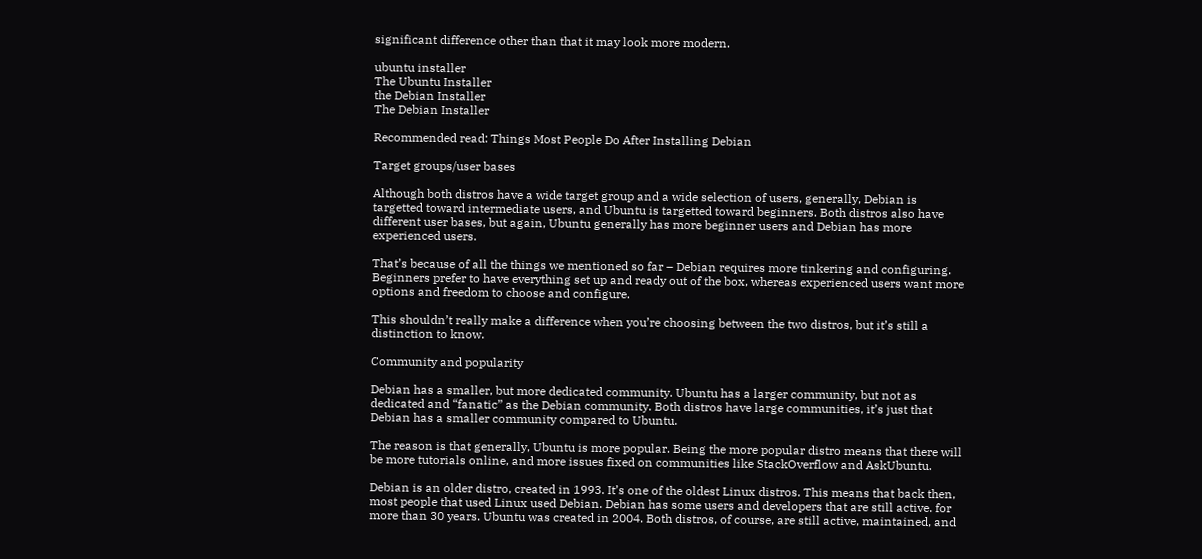significant difference other than that it may look more modern.

ubuntu installer
The Ubuntu Installer
the Debian Installer
The Debian Installer

Recommended read: Things Most People Do After Installing Debian

Target groups/user bases

Although both distros have a wide target group and a wide selection of users, generally, Debian is targetted toward intermediate users, and Ubuntu is targetted toward beginners. Both distros also have different user bases, but again, Ubuntu generally has more beginner users and Debian has more experienced users.

That’s because of all the things we mentioned so far – Debian requires more tinkering and configuring. Beginners prefer to have everything set up and ready out of the box, whereas experienced users want more options and freedom to choose and configure.

This shouldn’t really make a difference when you’re choosing between the two distros, but it’s still a distinction to know.

Community and popularity

Debian has a smaller, but more dedicated community. Ubuntu has a larger community, but not as dedicated and “fanatic” as the Debian community. Both distros have large communities, it’s just that Debian has a smaller community compared to Ubuntu.

The reason is that generally, Ubuntu is more popular. Being the more popular distro means that there will be more tutorials online, and more issues fixed on communities like StackOverflow and AskUbuntu.

Debian is an older distro, created in 1993. It’s one of the oldest Linux distros. This means that back then, most people that used Linux used Debian. Debian has some users and developers that are still active. for more than 30 years. Ubuntu was created in 2004. Both distros, of course, are still active, maintained, and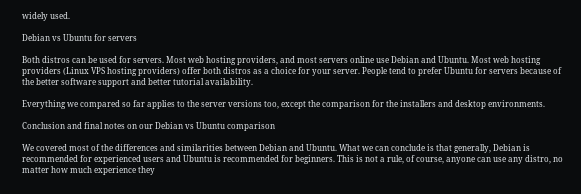widely used.

Debian vs Ubuntu for servers

Both distros can be used for servers. Most web hosting providers, and most servers online use Debian and Ubuntu. Most web hosting providers (Linux VPS hosting providers) offer both distros as a choice for your server. People tend to prefer Ubuntu for servers because of the better software support and better tutorial availability.

Everything we compared so far applies to the server versions too, except the comparison for the installers and desktop environments.

Conclusion and final notes on our Debian vs Ubuntu comparison

We covered most of the differences and similarities between Debian and Ubuntu. What we can conclude is that generally, Debian is recommended for experienced users and Ubuntu is recommended for beginners. This is not a rule, of course, anyone can use any distro, no matter how much experience they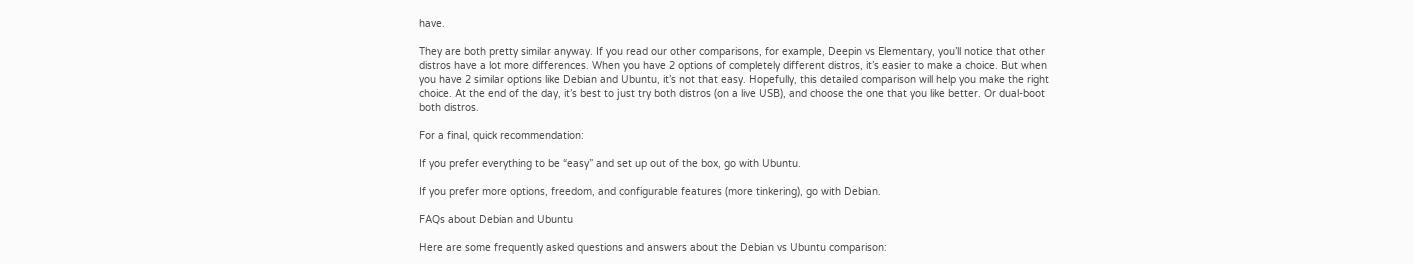have.

They are both pretty similar anyway. If you read our other comparisons, for example, Deepin vs Elementary, you’ll notice that other distros have a lot more differences. When you have 2 options of completely different distros, it’s easier to make a choice. But when you have 2 similar options like Debian and Ubuntu, it’s not that easy. Hopefully, this detailed comparison will help you make the right choice. At the end of the day, it’s best to just try both distros (on a live USB), and choose the one that you like better. Or dual-boot both distros.

For a final, quick recommendation:

If you prefer everything to be “easy” and set up out of the box, go with Ubuntu.

If you prefer more options, freedom, and configurable features (more tinkering), go with Debian.

FAQs about Debian and Ubuntu

Here are some frequently asked questions and answers about the Debian vs Ubuntu comparison: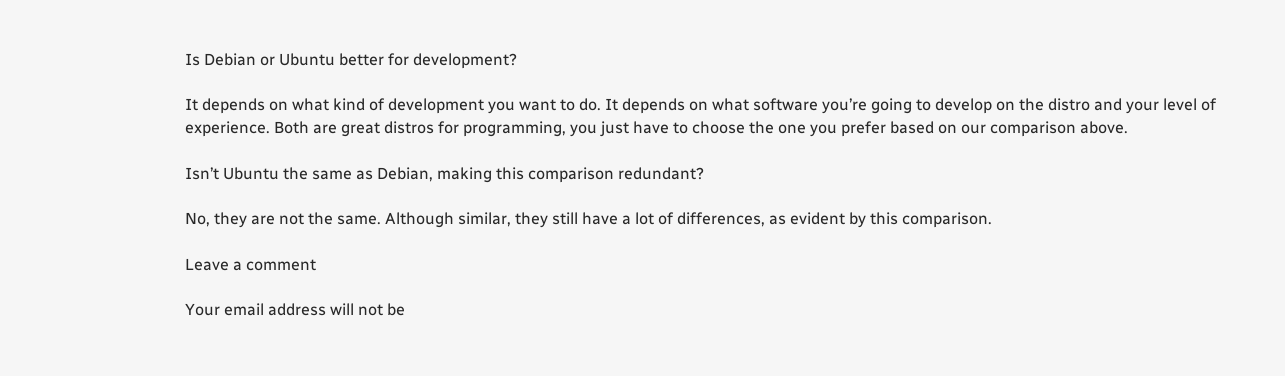Is Debian or Ubuntu better for development?

It depends on what kind of development you want to do. It depends on what software you’re going to develop on the distro and your level of experience. Both are great distros for programming, you just have to choose the one you prefer based on our comparison above.

Isn’t Ubuntu the same as Debian, making this comparison redundant?

No, they are not the same. Although similar, they still have a lot of differences, as evident by this comparison.

Leave a comment

Your email address will not be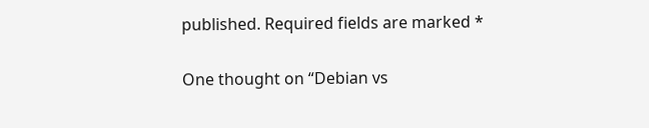published. Required fields are marked *

One thought on “Debian vs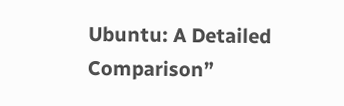Ubuntu: A Detailed Comparison”